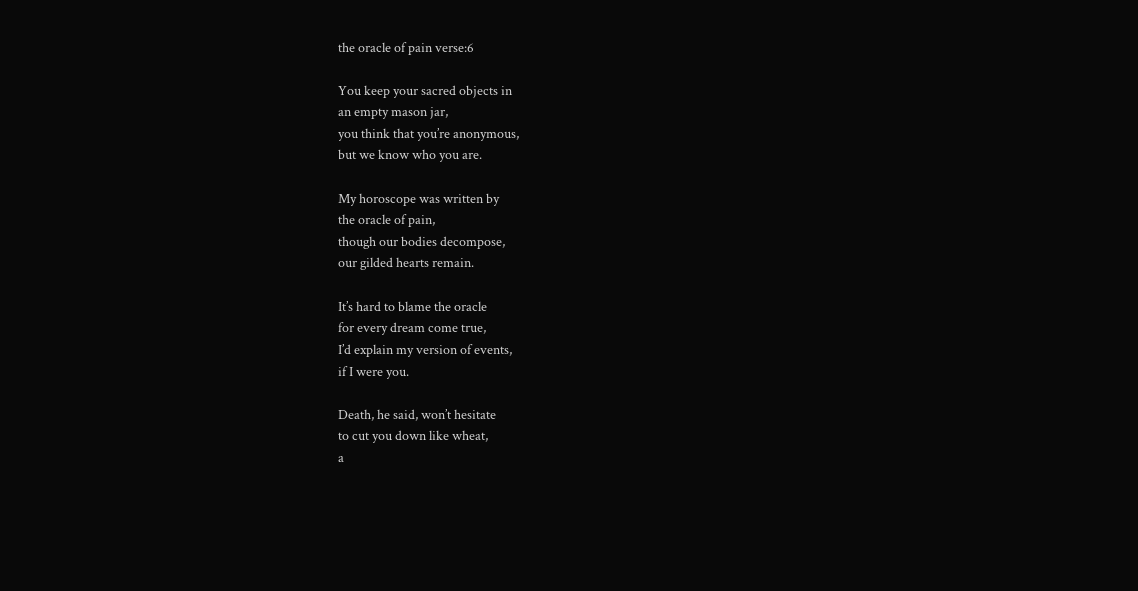the oracle of pain verse:6

You keep your sacred objects in
an empty mason jar,
you think that you’re anonymous,
but we know who you are.

My horoscope was written by
the oracle of pain,
though our bodies decompose,
our gilded hearts remain.

It’s hard to blame the oracle
for every dream come true,
I’d explain my version of events,
if I were you.

Death, he said, won’t hesitate
to cut you down like wheat,
a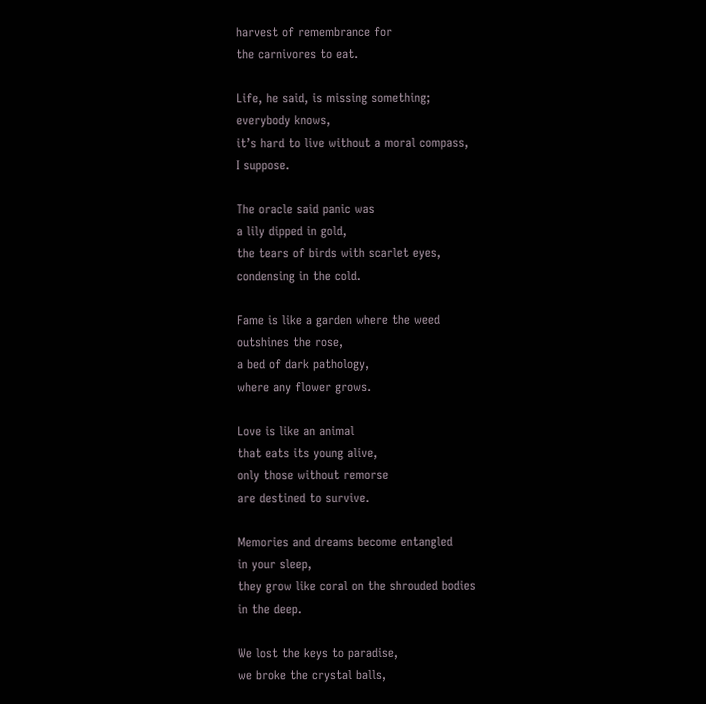harvest of remembrance for
the carnivores to eat.

Life, he said, is missing something;
everybody knows,
it’s hard to live without a moral compass,
I suppose.

The oracle said panic was
a lily dipped in gold,
the tears of birds with scarlet eyes,
condensing in the cold.

Fame is like a garden where the weed
outshines the rose,
a bed of dark pathology,
where any flower grows.

Love is like an animal
that eats its young alive,
only those without remorse
are destined to survive.

Memories and dreams become entangled
in your sleep,
they grow like coral on the shrouded bodies
in the deep.

We lost the keys to paradise,
we broke the crystal balls,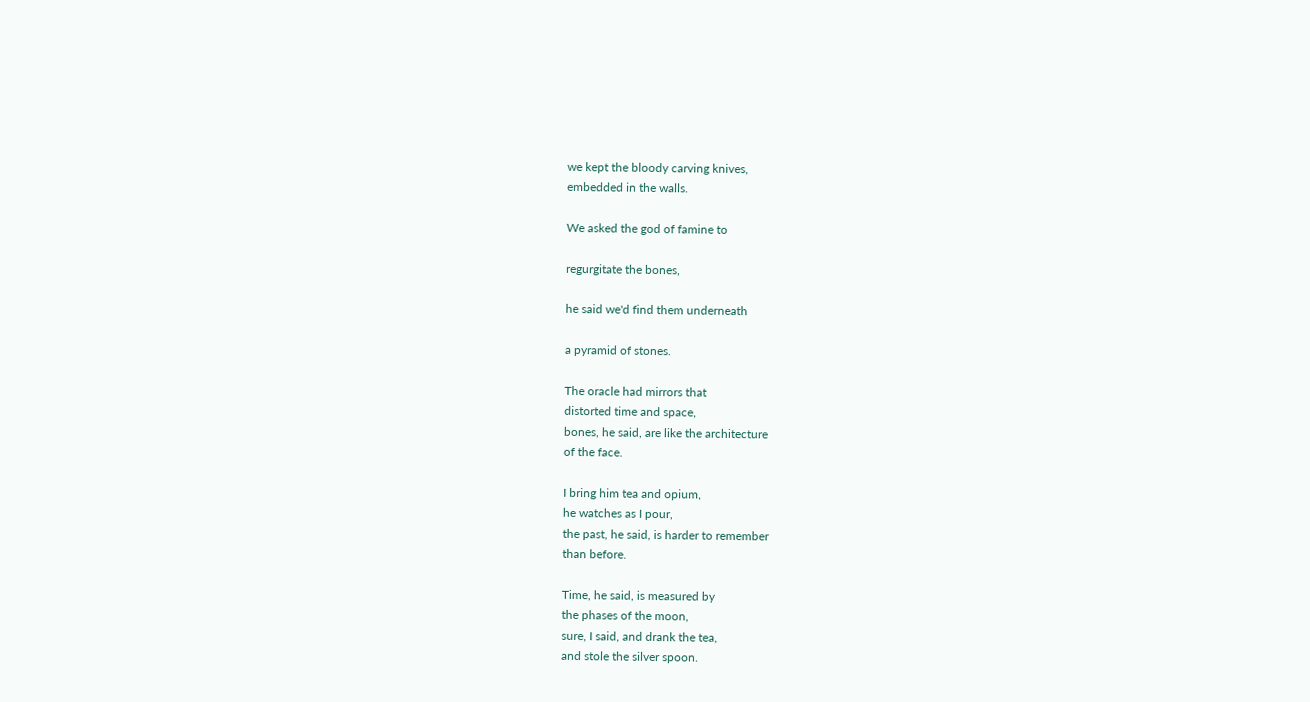we kept the bloody carving knives,
embedded in the walls.

We asked the god of famine to

regurgitate the bones,

he said we'd find them underneath

a pyramid of stones.

The oracle had mirrors that
distorted time and space,
bones, he said, are like the architecture
of the face.

I bring him tea and opium,
he watches as I pour,
the past, he said, is harder to remember
than before.

Time, he said, is measured by
the phases of the moon,
sure, I said, and drank the tea,
and stole the silver spoon.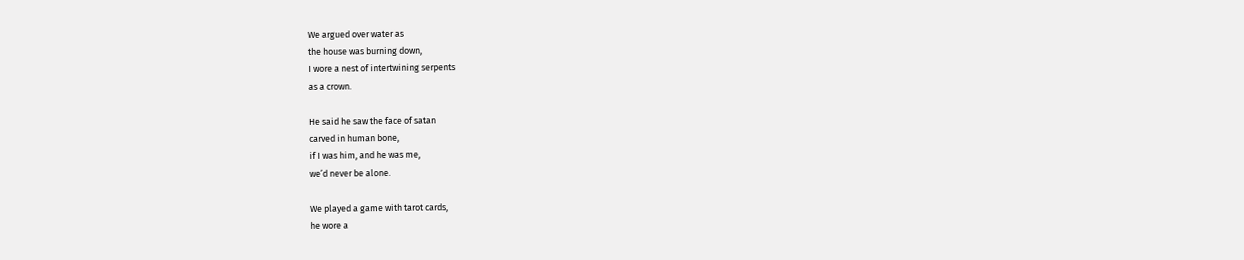We argued over water as
the house was burning down,
I wore a nest of intertwining serpents
as a crown.

He said he saw the face of satan
carved in human bone,
if I was him, and he was me,
we’d never be alone.

We played a game with tarot cards,
he wore a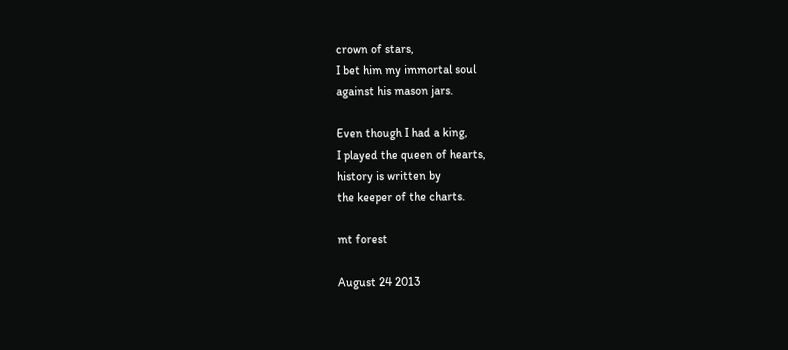crown of stars,
I bet him my immortal soul
against his mason jars.

Even though I had a king,
I played the queen of hearts,
history is written by
the keeper of the charts.

mt forest

August 24 2013